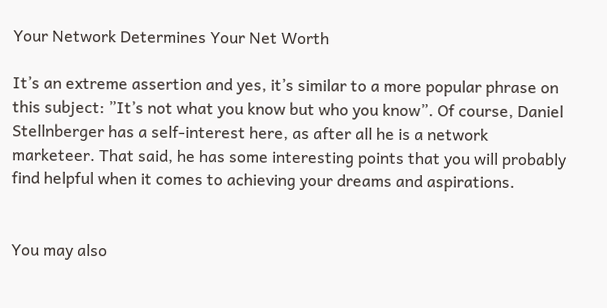Your Network Determines Your Net Worth

It’s an extreme assertion and yes, it’s similar to a more popular phrase on this subject: ”It’s not what you know but who you know”. Of course, Daniel Stellnberger has a self-interest here, as after all he is a network marketeer. That said, he has some interesting points that you will probably find helpful when it comes to achieving your dreams and aspirations.


You may also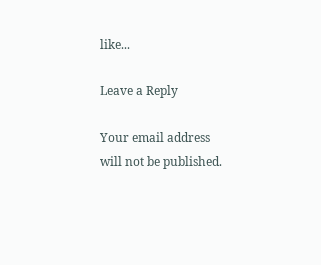like...

Leave a Reply

Your email address will not be published.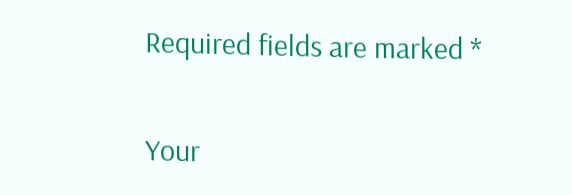Required fields are marked *

Your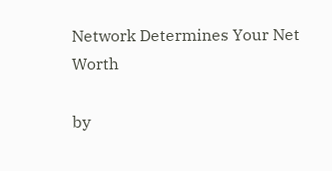Network Determines Your Net Worth

by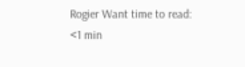Rogier Want time to read: <1 min